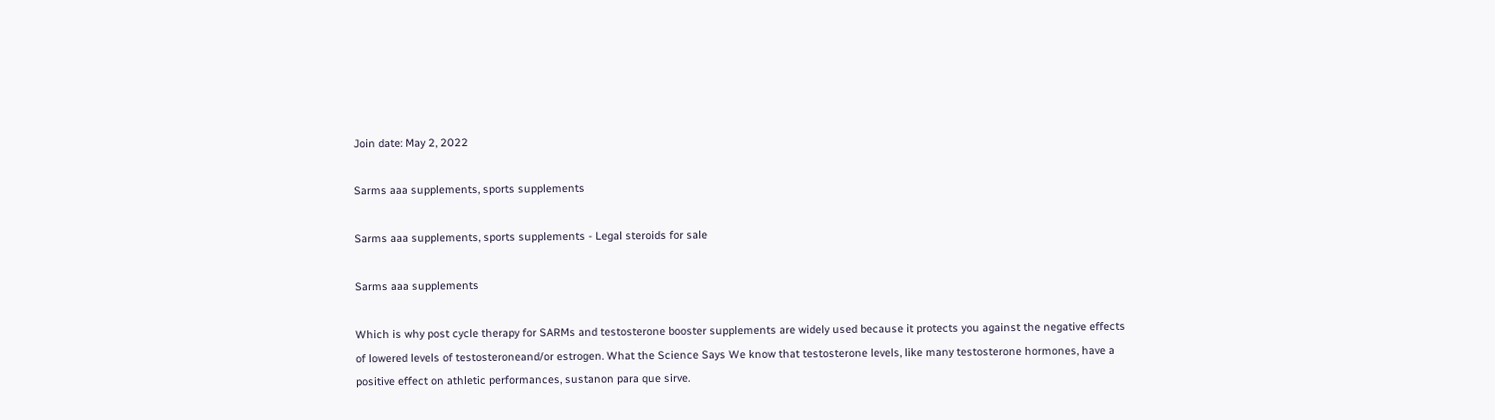Join date: May 2, 2022

Sarms aaa supplements, sports supplements

Sarms aaa supplements, sports supplements - Legal steroids for sale

Sarms aaa supplements

Which is why post cycle therapy for SARMs and testosterone booster supplements are widely used because it protects you against the negative effects of lowered levels of testosteroneand/or estrogen. What the Science Says We know that testosterone levels, like many testosterone hormones, have a positive effect on athletic performances, sustanon para que sirve.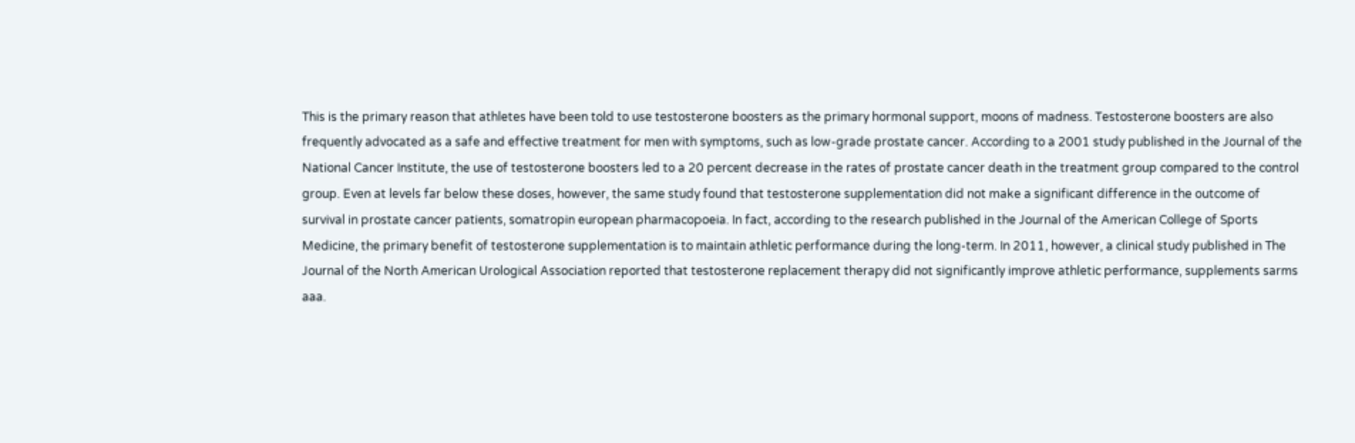This is the primary reason that athletes have been told to use testosterone boosters as the primary hormonal support, moons of madness. Testosterone boosters are also frequently advocated as a safe and effective treatment for men with symptoms, such as low-grade prostate cancer. According to a 2001 study published in the Journal of the National Cancer Institute, the use of testosterone boosters led to a 20 percent decrease in the rates of prostate cancer death in the treatment group compared to the control group. Even at levels far below these doses, however, the same study found that testosterone supplementation did not make a significant difference in the outcome of survival in prostate cancer patients, somatropin european pharmacopoeia. In fact, according to the research published in the Journal of the American College of Sports Medicine, the primary benefit of testosterone supplementation is to maintain athletic performance during the long-term. In 2011, however, a clinical study published in The Journal of the North American Urological Association reported that testosterone replacement therapy did not significantly improve athletic performance, supplements sarms aaa.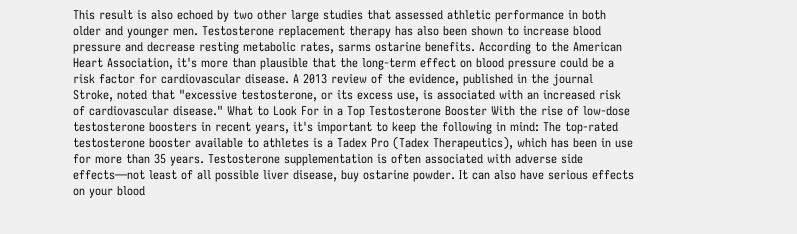This result is also echoed by two other large studies that assessed athletic performance in both older and younger men. Testosterone replacement therapy has also been shown to increase blood pressure and decrease resting metabolic rates, sarms ostarine benefits. According to the American Heart Association, it's more than plausible that the long-term effect on blood pressure could be a risk factor for cardiovascular disease. A 2013 review of the evidence, published in the journal Stroke, noted that "excessive testosterone, or its excess use, is associated with an increased risk of cardiovascular disease." What to Look For in a Top Testosterone Booster With the rise of low-dose testosterone boosters in recent years, it's important to keep the following in mind: The top-rated testosterone booster available to athletes is a Tadex Pro (Tadex Therapeutics), which has been in use for more than 35 years. Testosterone supplementation is often associated with adverse side effects—not least of all possible liver disease, buy ostarine powder. It can also have serious effects on your blood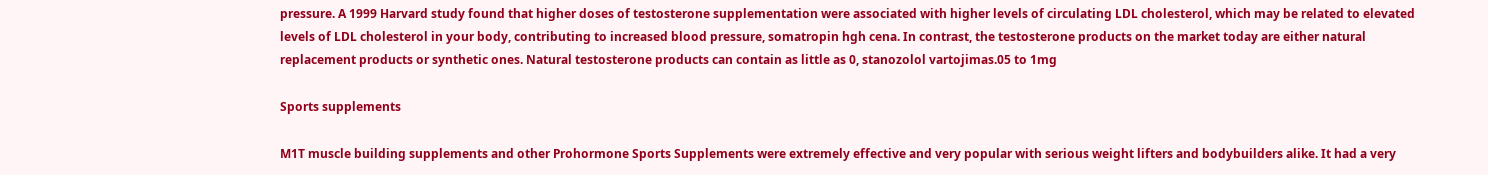pressure. A 1999 Harvard study found that higher doses of testosterone supplementation were associated with higher levels of circulating LDL cholesterol, which may be related to elevated levels of LDL cholesterol in your body, contributing to increased blood pressure, somatropin hgh cena. In contrast, the testosterone products on the market today are either natural replacement products or synthetic ones. Natural testosterone products can contain as little as 0, stanozolol vartojimas.05 to 1mg

Sports supplements

M1T muscle building supplements and other Prohormone Sports Supplements were extremely effective and very popular with serious weight lifters and bodybuilders alike. It had a very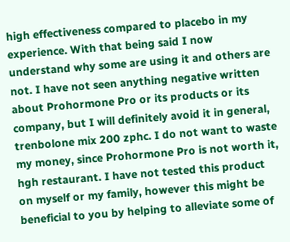high effectiveness compared to placebo in my experience. With that being said I now understand why some are using it and others are not. I have not seen anything negative written about Prohormone Pro or its products or its company, but I will definitely avoid it in general, trenbolone mix 200 zphc. I do not want to waste my money, since Prohormone Pro is not worth it, hgh restaurant. I have not tested this product on myself or my family, however this might be beneficial to you by helping to alleviate some of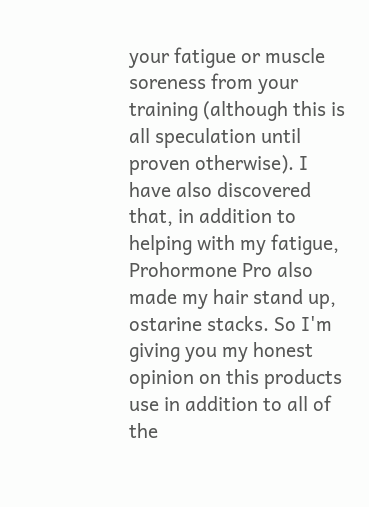your fatigue or muscle soreness from your training (although this is all speculation until proven otherwise). I have also discovered that, in addition to helping with my fatigue, Prohormone Pro also made my hair stand up, ostarine stacks. So I'm giving you my honest opinion on this products use in addition to all of the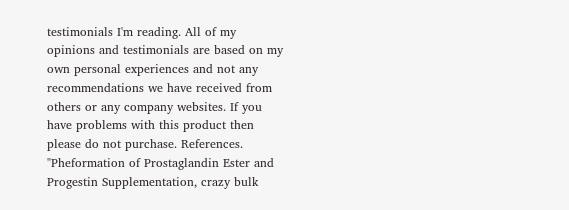testimonials I'm reading. All of my opinions and testimonials are based on my own personal experiences and not any recommendations we have received from others or any company websites. If you have problems with this product then please do not purchase. References. "Pheformation of Prostaglandin Ester and Progestin Supplementation, crazy bulk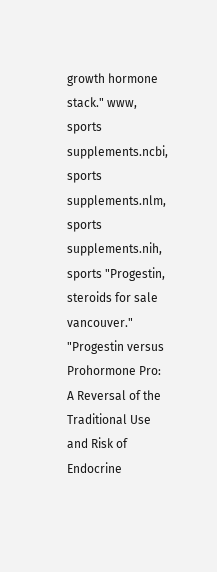growth hormone stack." www, sports supplements.ncbi, sports supplements.nlm, sports supplements.nih, sports "Progestin, steroids for sale vancouver." "Progestin versus Prohormone Pro: A Reversal of the Traditional Use and Risk of Endocrine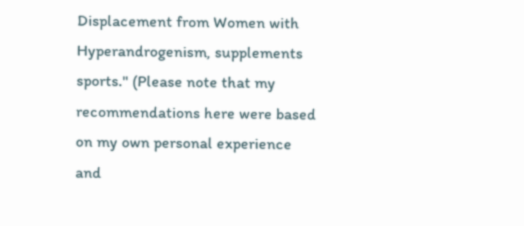Displacement from Women with Hyperandrogenism, supplements sports." (Please note that my recommendations here were based on my own personal experience and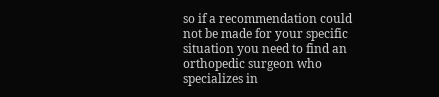so if a recommendation could not be made for your specific situation you need to find an orthopedic surgeon who specializes in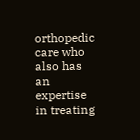orthopedic care who also has an expertise in treating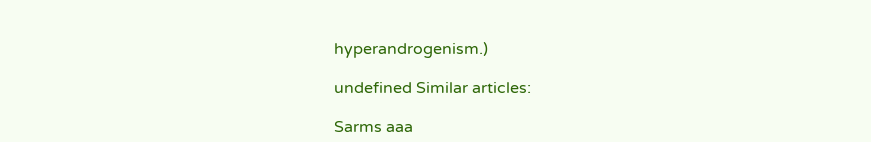hyperandrogenism.)

undefined Similar articles:

Sarms aaa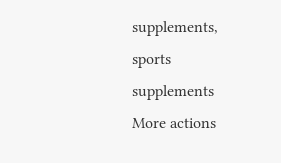supplements, sports supplements
More actions